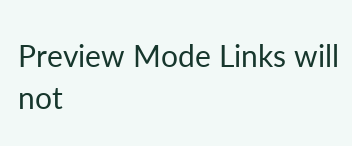Preview Mode Links will not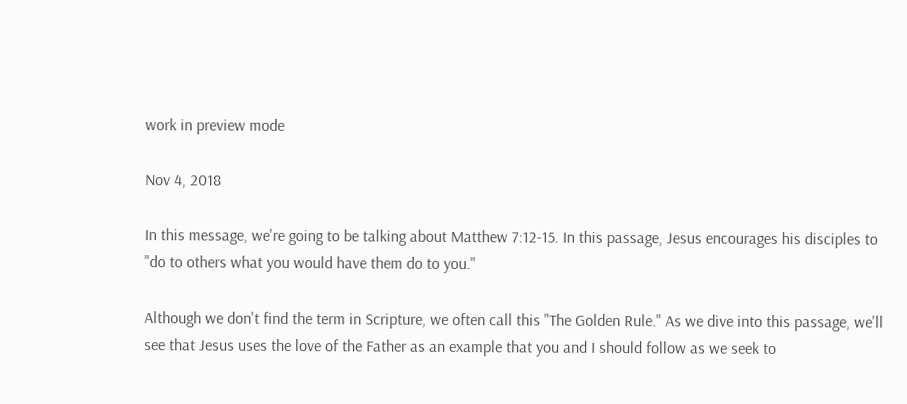work in preview mode

Nov 4, 2018

In this message, we're going to be talking about Matthew 7:12-15. In this passage, Jesus encourages his disciples to "do to others what you would have them do to you."

Although we don't find the term in Scripture, we often call this "The Golden Rule." As we dive into this passage, we'll see that Jesus uses the love of the Father as an example that you and I should follow as we seek to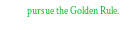pursue the Golden Rule.